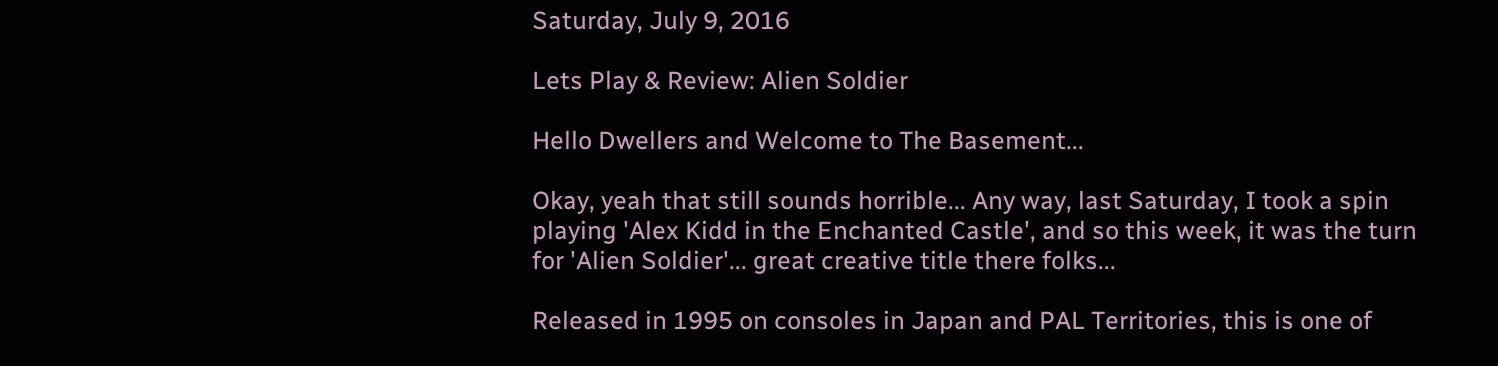Saturday, July 9, 2016

Lets Play & Review: Alien Soldier

Hello Dwellers and Welcome to The Basement...

Okay, yeah that still sounds horrible... Any way, last Saturday, I took a spin playing 'Alex Kidd in the Enchanted Castle', and so this week, it was the turn for 'Alien Soldier'... great creative title there folks...

Released in 1995 on consoles in Japan and PAL Territories, this is one of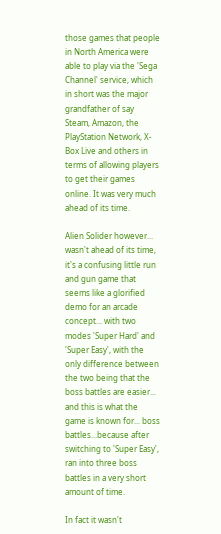those games that people in North America were able to play via the 'Sega Channel' service, which in short was the major grandfather of say Steam, Amazon, the PlayStation Network, X-Box Live and others in terms of allowing players to get their games online. It was very much ahead of its time.

Alien Solider however... wasn't ahead of its time, it's a confusing little run and gun game that seems like a glorified demo for an arcade concept... with two modes 'Super Hard' and 'Super Easy', with the only difference between the two being that the boss battles are easier... and this is what the game is known for... boss battles...because after switching to 'Super Easy', ran into three boss battles in a very short amount of time.

In fact it wasn't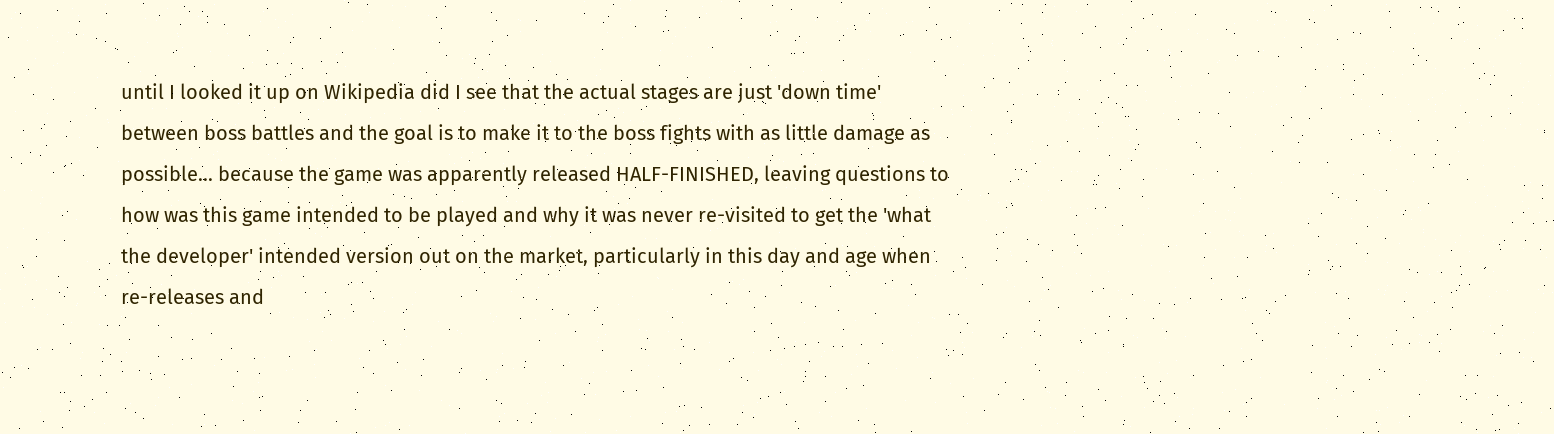until I looked it up on Wikipedia did I see that the actual stages are just 'down time' between boss battles and the goal is to make it to the boss fights with as little damage as possible... because the game was apparently released HALF-FINISHED, leaving questions to how was this game intended to be played and why it was never re-visited to get the 'what the developer' intended version out on the market, particularly in this day and age when re-releases and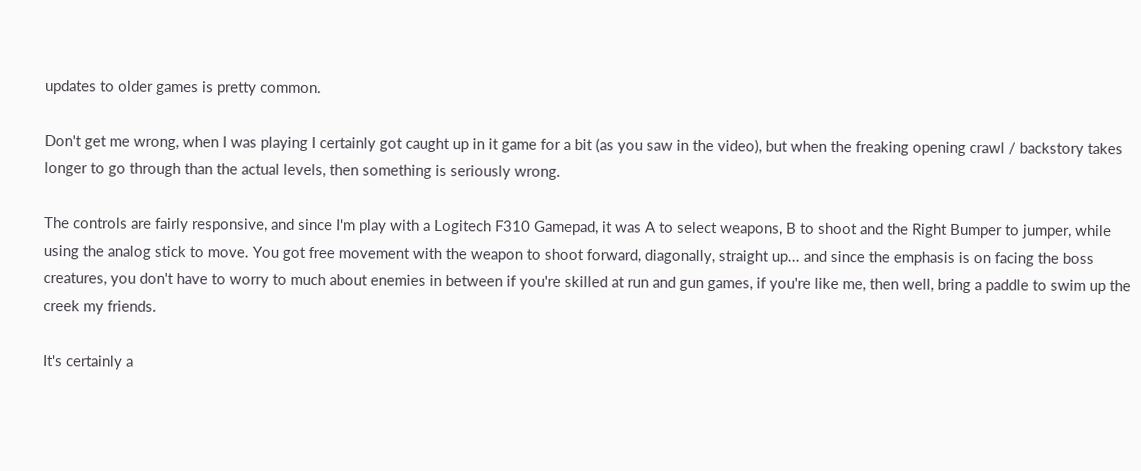updates to older games is pretty common.

Don't get me wrong, when I was playing I certainly got caught up in it game for a bit (as you saw in the video), but when the freaking opening crawl / backstory takes longer to go through than the actual levels, then something is seriously wrong.

The controls are fairly responsive, and since I'm play with a Logitech F310 Gamepad, it was A to select weapons, B to shoot and the Right Bumper to jumper, while using the analog stick to move. You got free movement with the weapon to shoot forward, diagonally, straight up... and since the emphasis is on facing the boss creatures, you don't have to worry to much about enemies in between if you're skilled at run and gun games, if you're like me, then well, bring a paddle to swim up the creek my friends.

It's certainly a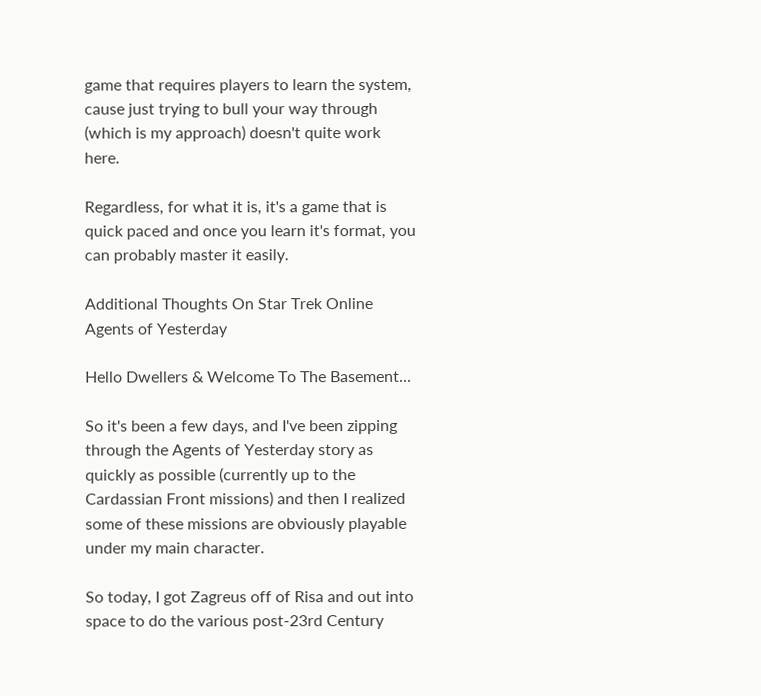game that requires players to learn the system, cause just trying to bull your way through (which is my approach) doesn't quite work here.

Regardless, for what it is, it's a game that is quick paced and once you learn it's format, you can probably master it easily.

Additional Thoughts On Star Trek Online Agents of Yesterday

Hello Dwellers & Welcome To The Basement...

So it's been a few days, and I've been zipping through the Agents of Yesterday story as quickly as possible (currently up to the Cardassian Front missions) and then I realized some of these missions are obviously playable under my main character.

So today, I got Zagreus off of Risa and out into space to do the various post-23rd Century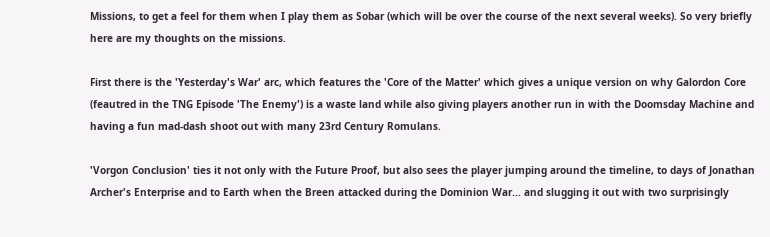Missions, to get a feel for them when I play them as Sobar (which will be over the course of the next several weeks). So very briefly here are my thoughts on the missions.

First there is the 'Yesterday's War' arc, which features the 'Core of the Matter' which gives a unique version on why Galordon Core (feautred in the TNG Episode 'The Enemy') is a waste land while also giving players another run in with the Doomsday Machine and having a fun mad-dash shoot out with many 23rd Century Romulans.

'Vorgon Conclusion' ties it not only with the Future Proof, but also sees the player jumping around the timeline, to days of Jonathan Archer's Enterprise and to Earth when the Breen attacked during the Dominion War... and slugging it out with two surprisingly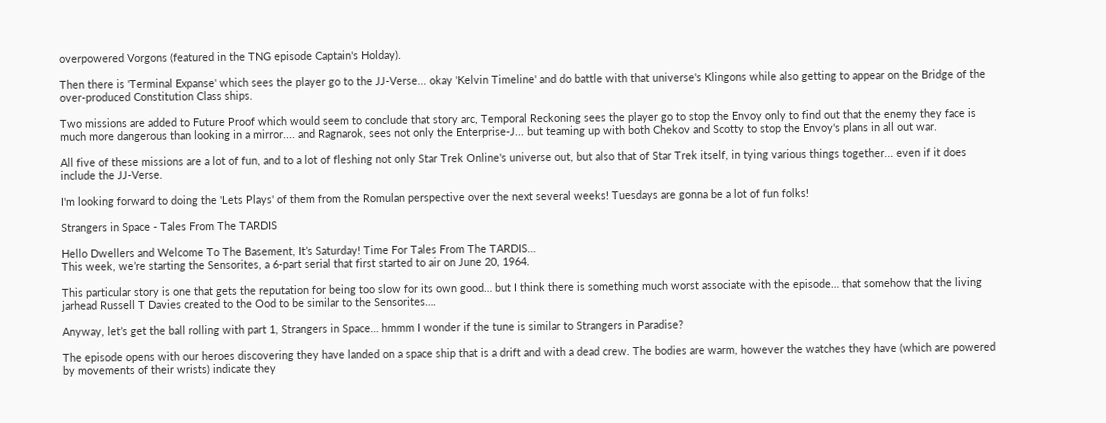overpowered Vorgons (featured in the TNG episode Captain's Holday).

Then there is 'Terminal Expanse' which sees the player go to the JJ-Verse... okay 'Kelvin Timeline' and do battle with that universe's Klingons while also getting to appear on the Bridge of the over-produced Constitution Class ships.

Two missions are added to Future Proof which would seem to conclude that story arc, Temporal Reckoning sees the player go to stop the Envoy only to find out that the enemy they face is much more dangerous than looking in a mirror.... and Ragnarok, sees not only the Enterprise-J... but teaming up with both Chekov and Scotty to stop the Envoy's plans in all out war.

All five of these missions are a lot of fun, and to a lot of fleshing not only Star Trek Online's universe out, but also that of Star Trek itself, in tying various things together... even if it does include the JJ-Verse.

I'm looking forward to doing the 'Lets Plays' of them from the Romulan perspective over the next several weeks! Tuesdays are gonna be a lot of fun folks!

Strangers in Space - Tales From The TARDIS

Hello Dwellers and Welcome To The Basement, It’s Saturday! Time For Tales From The TARDIS…
This week, we’re starting the Sensorites, a 6-part serial that first started to air on June 20, 1964.

This particular story is one that gets the reputation for being too slow for its own good… but I think there is something much worst associate with the episode… that somehow that the living jarhead Russell T Davies created to the Ood to be similar to the Sensorites….

Anyway, let’s get the ball rolling with part 1, Strangers in Space… hmmm I wonder if the tune is similar to Strangers in Paradise?

The episode opens with our heroes discovering they have landed on a space ship that is a drift and with a dead crew. The bodies are warm, however the watches they have (which are powered by movements of their wrists) indicate they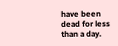have been dead for less than a day.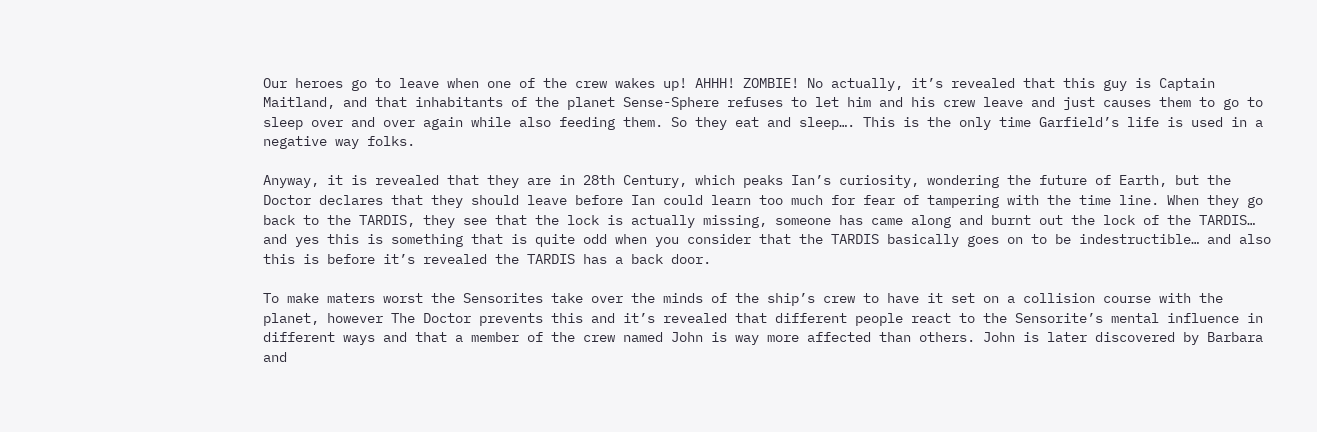Our heroes go to leave when one of the crew wakes up! AHHH! ZOMBIE! No actually, it’s revealed that this guy is Captain Maitland, and that inhabitants of the planet Sense-Sphere refuses to let him and his crew leave and just causes them to go to sleep over and over again while also feeding them. So they eat and sleep…. This is the only time Garfield’s life is used in a negative way folks.

Anyway, it is revealed that they are in 28th Century, which peaks Ian’s curiosity, wondering the future of Earth, but the Doctor declares that they should leave before Ian could learn too much for fear of tampering with the time line. When they go back to the TARDIS, they see that the lock is actually missing, someone has came along and burnt out the lock of the TARDIS… and yes this is something that is quite odd when you consider that the TARDIS basically goes on to be indestructible… and also this is before it’s revealed the TARDIS has a back door.

To make maters worst the Sensorites take over the minds of the ship’s crew to have it set on a collision course with the planet, however The Doctor prevents this and it’s revealed that different people react to the Sensorite’s mental influence in different ways and that a member of the crew named John is way more affected than others. John is later discovered by Barbara and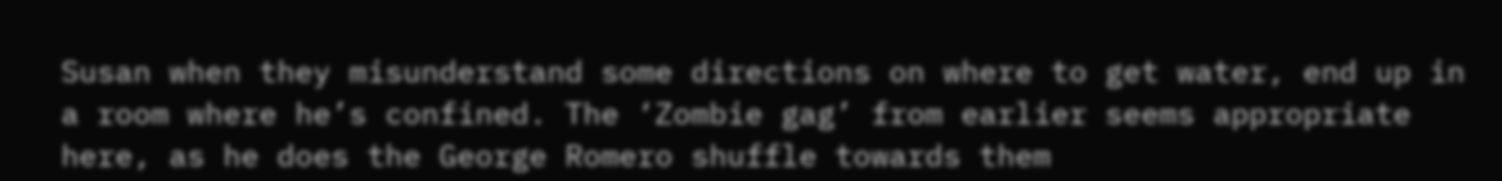Susan when they misunderstand some directions on where to get water, end up in a room where he’s confined. The ‘Zombie gag’ from earlier seems appropriate here, as he does the George Romero shuffle towards them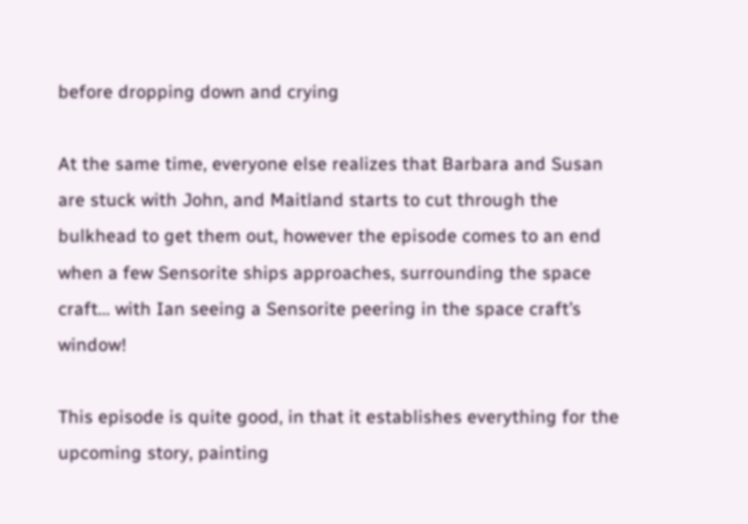before dropping down and crying

At the same time, everyone else realizes that Barbara and Susan are stuck with John, and Maitland starts to cut through the bulkhead to get them out, however the episode comes to an end when a few Sensorite ships approaches, surrounding the space craft… with Ian seeing a Sensorite peering in the space craft’s window!

This episode is quite good, in that it establishes everything for the upcoming story, painting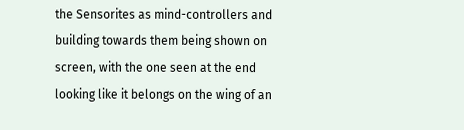the Sensorites as mind-controllers and building towards them being shown on screen, with the one seen at the end looking like it belongs on the wing of an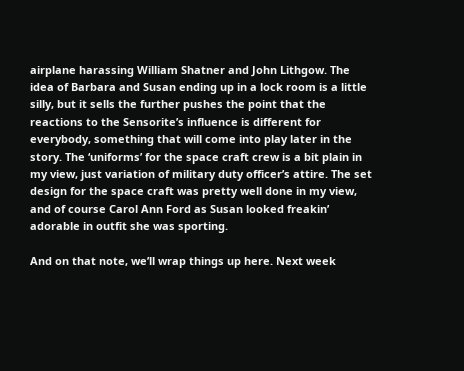airplane harassing William Shatner and John Lithgow. The idea of Barbara and Susan ending up in a lock room is a little silly, but it sells the further pushes the point that the reactions to the Sensorite’s influence is different for everybody, something that will come into play later in the story. The ‘uniforms’ for the space craft crew is a bit plain in my view, just variation of military duty officer’s attire. The set design for the space craft was pretty well done in my view, and of course Carol Ann Ford as Susan looked freakin’ adorable in outfit she was sporting.

And on that note, we’ll wrap things up here. Next week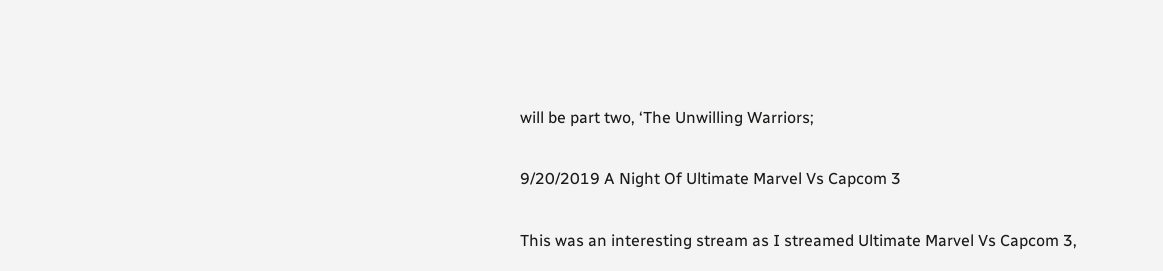will be part two, ‘The Unwilling Warriors;

9/20/2019 A Night Of Ultimate Marvel Vs Capcom 3

This was an interesting stream as I streamed Ultimate Marvel Vs Capcom 3,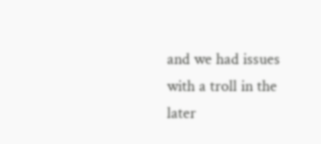and we had issues with a troll in the later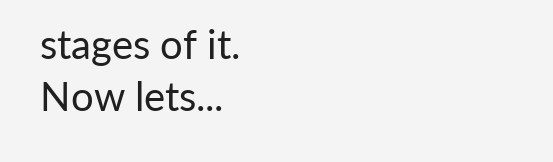stages of it. Now lets...